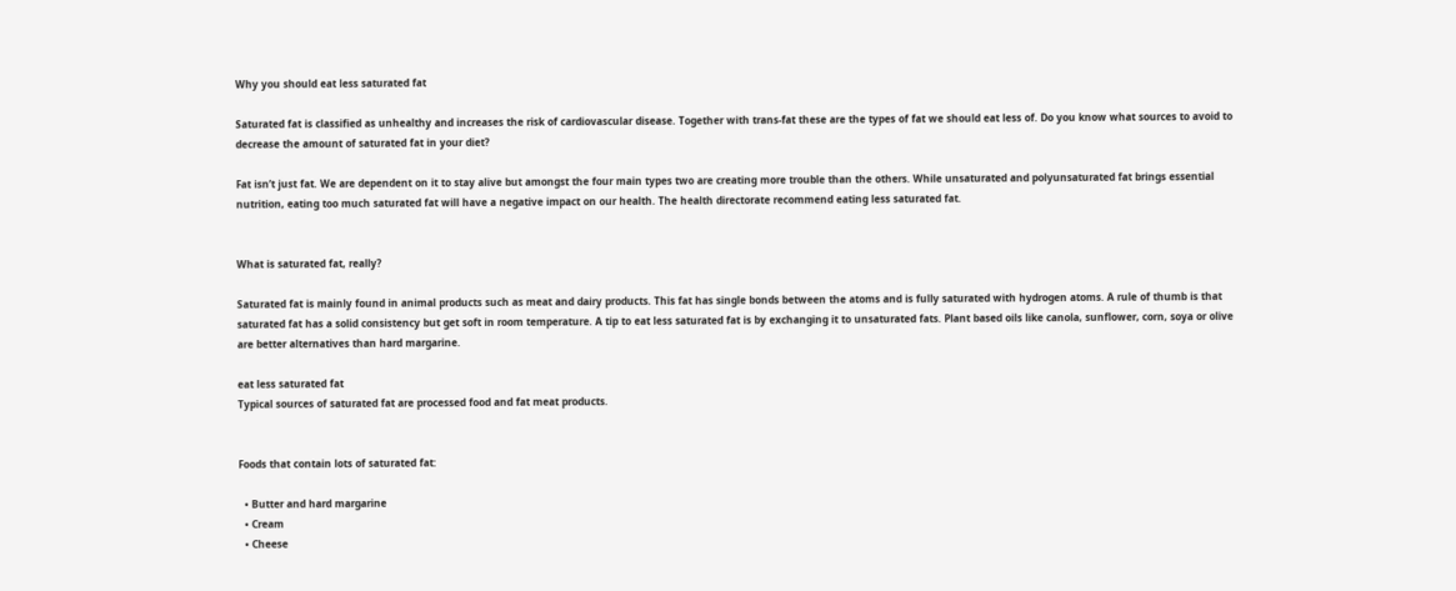Why you should eat less saturated fat

Saturated fat is classified as unhealthy and increases the risk of cardiovascular disease. Together with trans-fat these are the types of fat we should eat less of. Do you know what sources to avoid to decrease the amount of saturated fat in your diet?

Fat isn’t just fat. We are dependent on it to stay alive but amongst the four main types two are creating more trouble than the others. While unsaturated and polyunsaturated fat brings essential nutrition, eating too much saturated fat will have a negative impact on our health. The health directorate recommend eating less saturated fat.


What is saturated fat, really?

Saturated fat is mainly found in animal products such as meat and dairy products. This fat has single bonds between the atoms and is fully saturated with hydrogen atoms. A rule of thumb is that saturated fat has a solid consistency but get soft in room temperature. A tip to eat less saturated fat is by exchanging it to unsaturated fats. Plant based oils like canola, sunflower, corn, soya or olive are better alternatives than hard margarine.

eat less saturated fat
Typical sources of saturated fat are processed food and fat meat products.


Foods that contain lots of saturated fat:

  • Butter and hard margarine
  • Cream
  • Cheese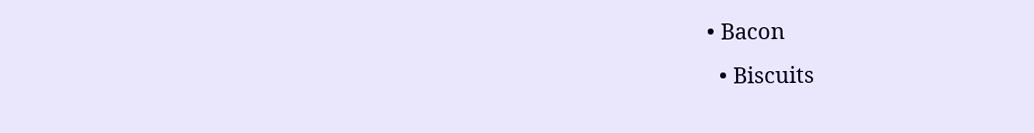• Bacon
  • Biscuits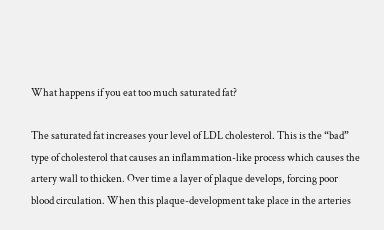What happens if you eat too much saturated fat?

The saturated fat increases your level of LDL cholesterol. This is the “bad” type of cholesterol that causes an inflammation-like process which causes the artery wall to thicken. Over time a layer of plaque develops, forcing poor blood circulation. When this plaque-development take place in the arteries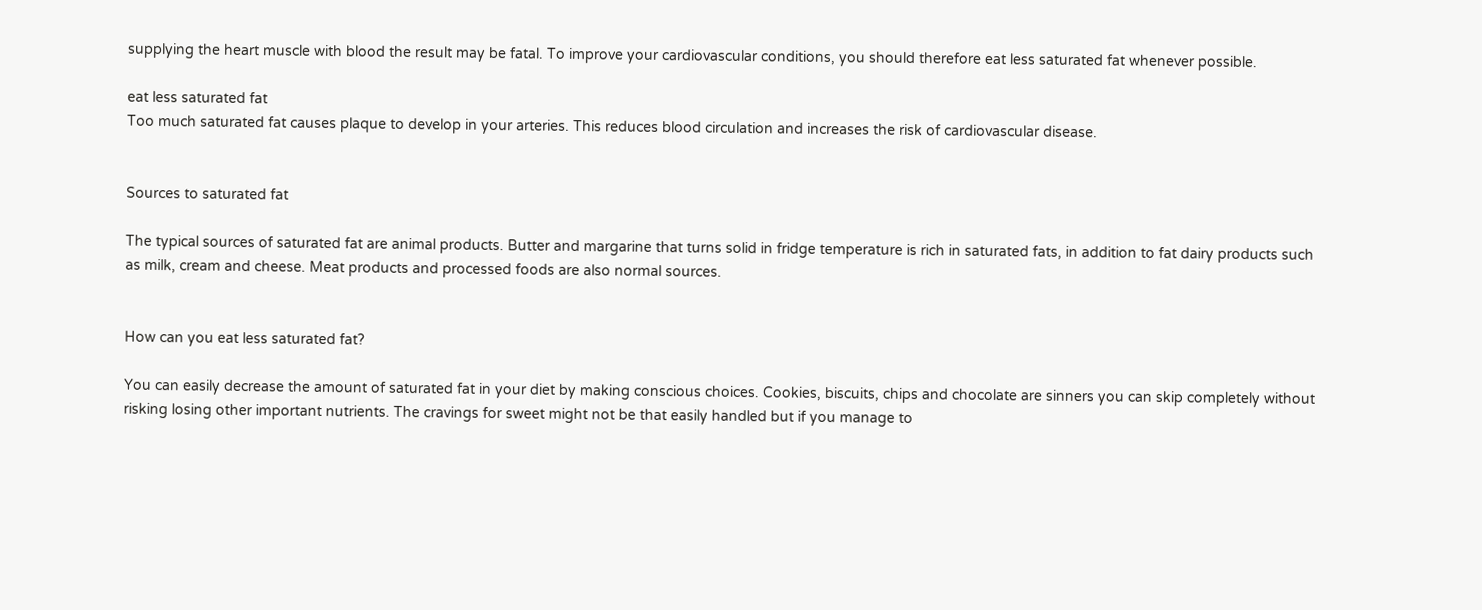supplying the heart muscle with blood the result may be fatal. To improve your cardiovascular conditions, you should therefore eat less saturated fat whenever possible.

eat less saturated fat
Too much saturated fat causes plaque to develop in your arteries. This reduces blood circulation and increases the risk of cardiovascular disease.


Sources to saturated fat

The typical sources of saturated fat are animal products. Butter and margarine that turns solid in fridge temperature is rich in saturated fats, in addition to fat dairy products such as milk, cream and cheese. Meat products and processed foods are also normal sources.


How can you eat less saturated fat?

You can easily decrease the amount of saturated fat in your diet by making conscious choices. Cookies, biscuits, chips and chocolate are sinners you can skip completely without risking losing other important nutrients. The cravings for sweet might not be that easily handled but if you manage to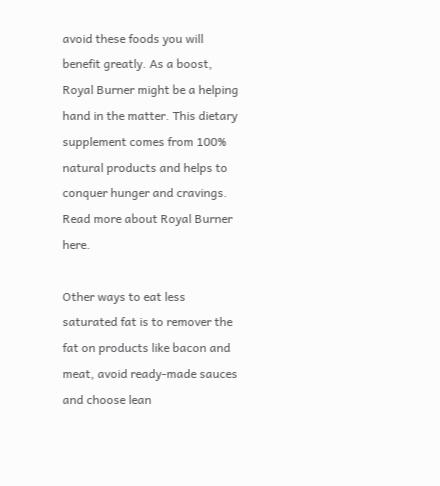avoid these foods you will benefit greatly. As a boost, Royal Burner might be a helping hand in the matter. This dietary supplement comes from 100% natural products and helps to conquer hunger and cravings. Read more about Royal Burner here.

Other ways to eat less saturated fat is to remover the fat on products like bacon and meat, avoid ready-made sauces and choose lean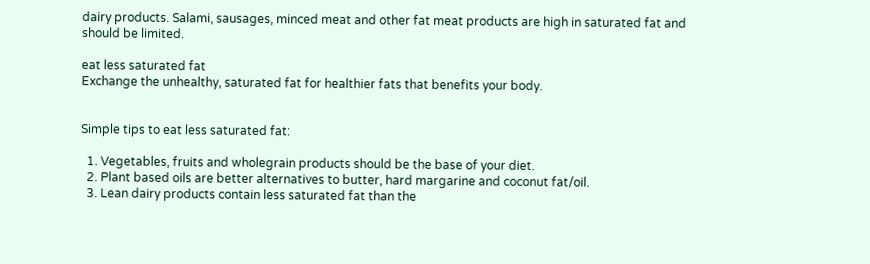dairy products. Salami, sausages, minced meat and other fat meat products are high in saturated fat and should be limited.

eat less saturated fat
Exchange the unhealthy, saturated fat for healthier fats that benefits your body.


Simple tips to eat less saturated fat:

  1. Vegetables, fruits and wholegrain products should be the base of your diet.
  2. Plant based oils are better alternatives to butter, hard margarine and coconut fat/oil.
  3. Lean dairy products contain less saturated fat than the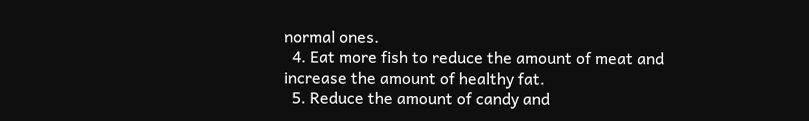normal ones.
  4. Eat more fish to reduce the amount of meat and increase the amount of healthy fat.
  5. Reduce the amount of candy and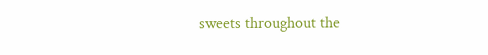sweets throughout the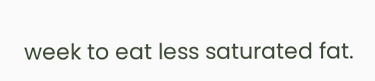week to eat less saturated fat.